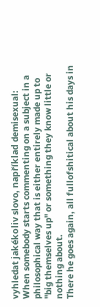vyhledat jakékoliv slovo, například demisexual:
When somebody starts commenting on a subject in a philosophical way that is either entirely made up to "big themselves up" or something they know little or nothing about.
There he goes again, all fullofshitical about his days in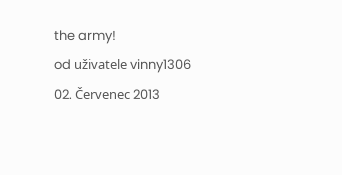the army!
od uživatele vinny1306 02. Červenec 2013